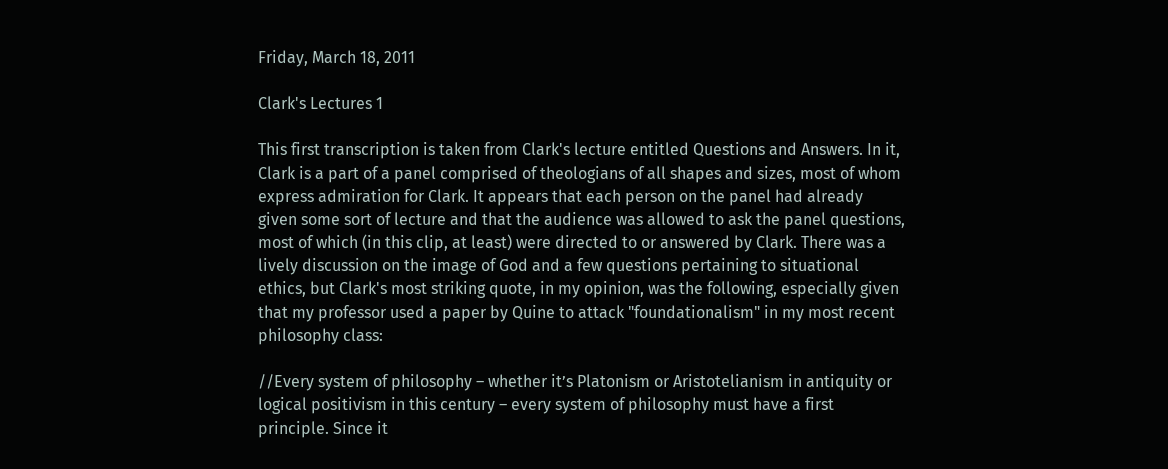Friday, March 18, 2011

Clark's Lectures 1

This first transcription is taken from Clark's lecture entitled Questions and Answers. In it, Clark is a part of a panel comprised of theologians of all shapes and sizes, most of whom express admiration for Clark. It appears that each person on the panel had already given some sort of lecture and that the audience was allowed to ask the panel questions, most of which (in this clip, at least) were directed to or answered by Clark. There was a lively discussion on the image of God and a few questions pertaining to situational ethics, but Clark's most striking quote, in my opinion, was the following, especially given that my professor used a paper by Quine to attack "foundationalism" in my most recent philosophy class:

//Every system of philosophy – whether it’s Platonism or Aristotelianism in antiquity or logical positivism in this century – every system of philosophy must have a first principle. Since it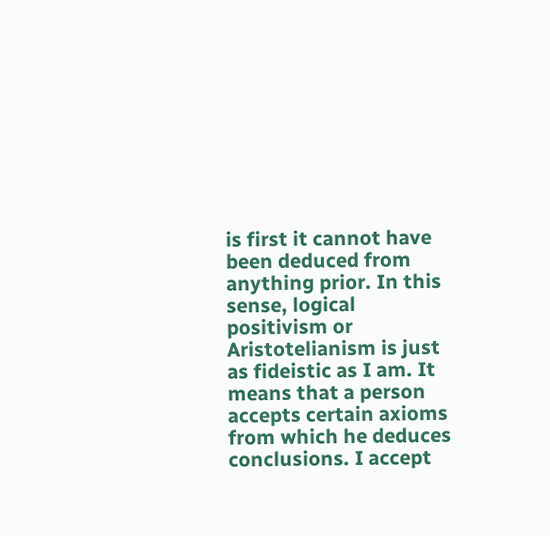is first it cannot have been deduced from anything prior. In this sense, logical positivism or Aristotelianism is just as fideistic as I am. It means that a person accepts certain axioms from which he deduces conclusions. I accept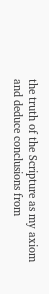the truth of the Scripture as my axiom and deduce conclusions from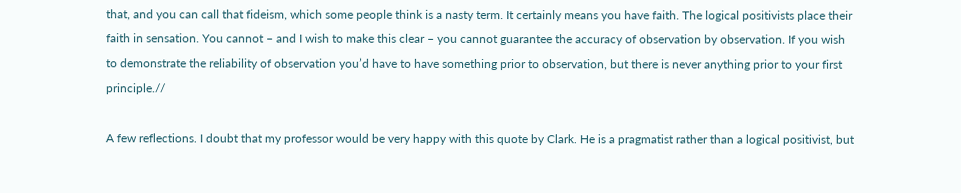that, and you can call that fideism, which some people think is a nasty term. It certainly means you have faith. The logical positivists place their faith in sensation. You cannot – and I wish to make this clear – you cannot guarantee the accuracy of observation by observation. If you wish to demonstrate the reliability of observation you’d have to have something prior to observation, but there is never anything prior to your first principle.//

A few reflections. I doubt that my professor would be very happy with this quote by Clark. He is a pragmatist rather than a logical positivist, but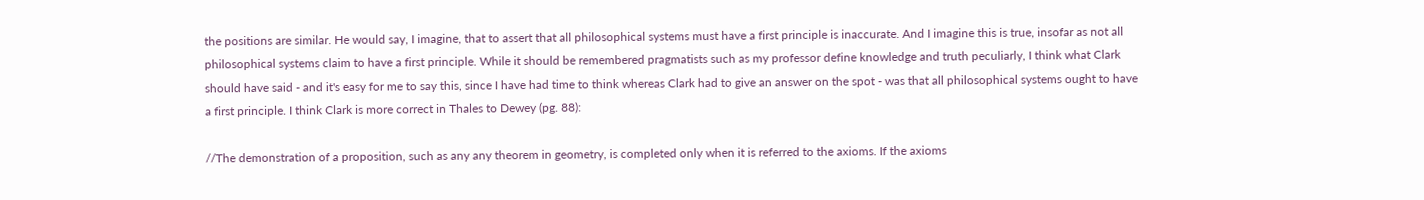the positions are similar. He would say, I imagine, that to assert that all philosophical systems must have a first principle is inaccurate. And I imagine this is true, insofar as not all philosophical systems claim to have a first principle. While it should be remembered pragmatists such as my professor define knowledge and truth peculiarly, I think what Clark should have said - and it's easy for me to say this, since I have had time to think whereas Clark had to give an answer on the spot - was that all philosophical systems ought to have a first principle. I think Clark is more correct in Thales to Dewey (pg. 88):

//The demonstration of a proposition, such as any any theorem in geometry, is completed only when it is referred to the axioms. If the axioms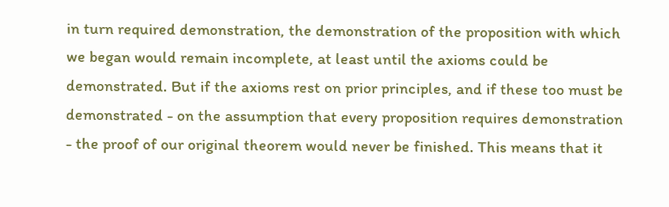in turn required demonstration, the demonstration of the proposition with which we began would remain incomplete, at least until the axioms could be demonstrated. But if the axioms rest on prior principles, and if these too must be demonstrated - on the assumption that every proposition requires demonstration - the proof of our original theorem would never be finished. This means that it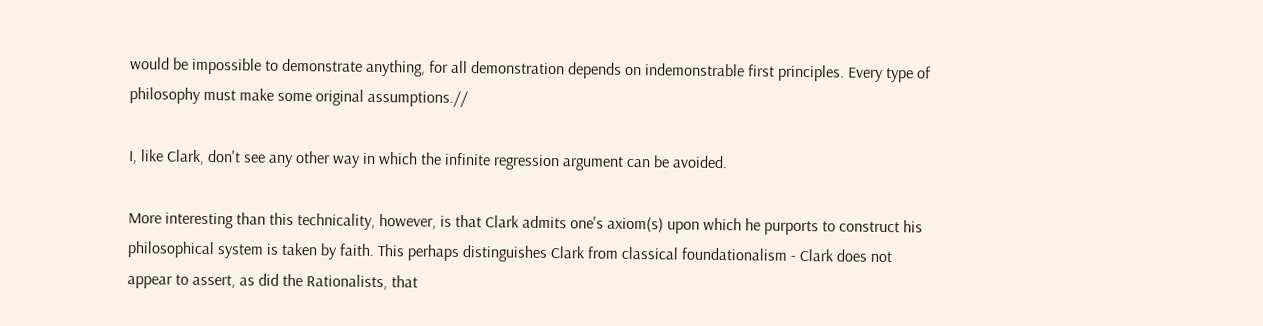would be impossible to demonstrate anything, for all demonstration depends on indemonstrable first principles. Every type of philosophy must make some original assumptions.//

I, like Clark, don't see any other way in which the infinite regression argument can be avoided.

More interesting than this technicality, however, is that Clark admits one's axiom(s) upon which he purports to construct his philosophical system is taken by faith. This perhaps distinguishes Clark from classical foundationalism - Clark does not appear to assert, as did the Rationalists, that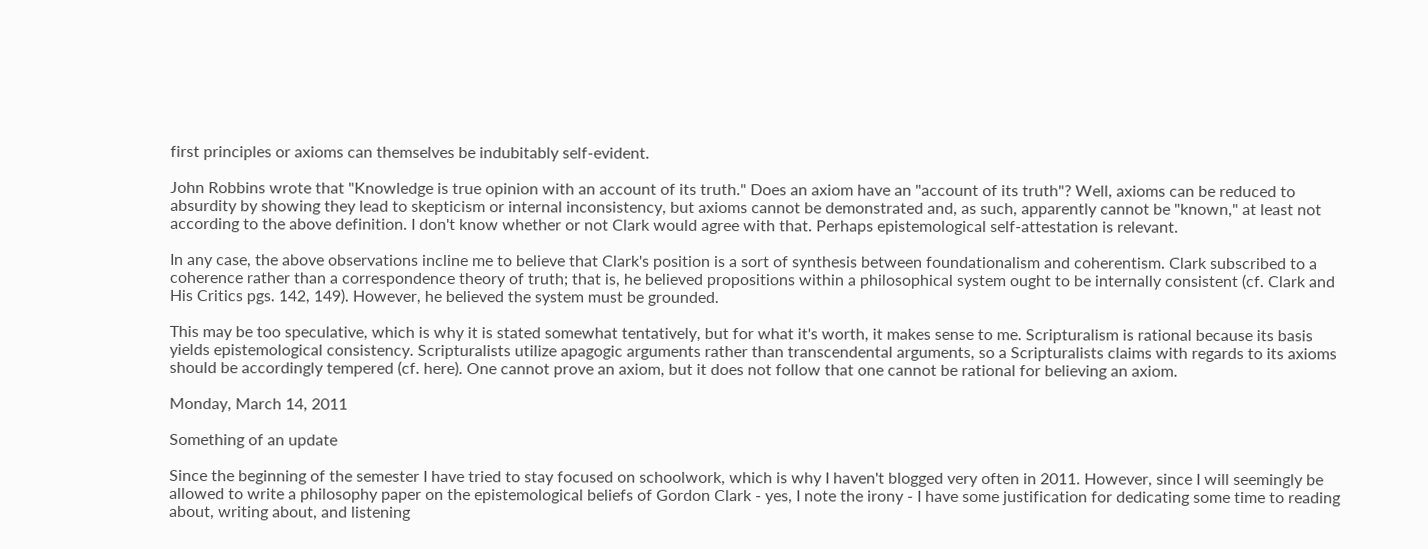first principles or axioms can themselves be indubitably self-evident.

John Robbins wrote that "Knowledge is true opinion with an account of its truth." Does an axiom have an "account of its truth"? Well, axioms can be reduced to absurdity by showing they lead to skepticism or internal inconsistency, but axioms cannot be demonstrated and, as such, apparently cannot be "known," at least not according to the above definition. I don't know whether or not Clark would agree with that. Perhaps epistemological self-attestation is relevant.

In any case, the above observations incline me to believe that Clark's position is a sort of synthesis between foundationalism and coherentism. Clark subscribed to a coherence rather than a correspondence theory of truth; that is, he believed propositions within a philosophical system ought to be internally consistent (cf. Clark and His Critics pgs. 142, 149). However, he believed the system must be grounded.

This may be too speculative, which is why it is stated somewhat tentatively, but for what it's worth, it makes sense to me. Scripturalism is rational because its basis yields epistemological consistency. Scripturalists utilize apagogic arguments rather than transcendental arguments, so a Scripturalists claims with regards to its axioms should be accordingly tempered (cf. here). One cannot prove an axiom, but it does not follow that one cannot be rational for believing an axiom.

Monday, March 14, 2011

Something of an update

Since the beginning of the semester I have tried to stay focused on schoolwork, which is why I haven't blogged very often in 2011. However, since I will seemingly be allowed to write a philosophy paper on the epistemological beliefs of Gordon Clark - yes, I note the irony - I have some justification for dedicating some time to reading about, writing about, and listening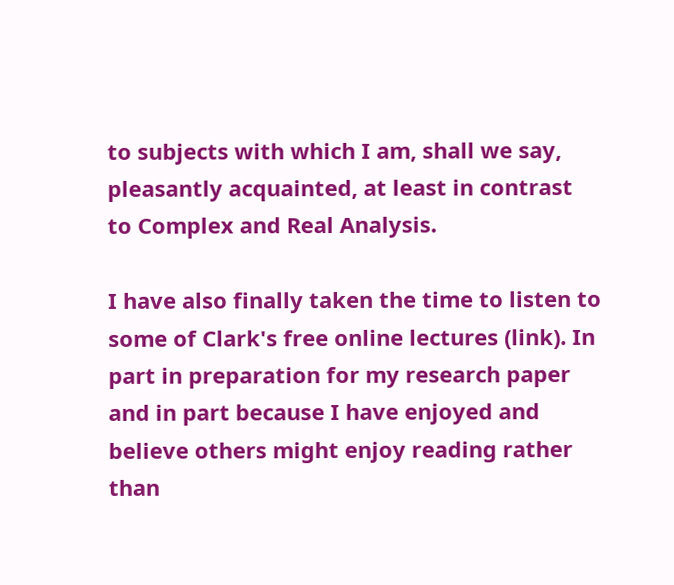to subjects with which I am, shall we say, pleasantly acquainted, at least in contrast to Complex and Real Analysis.

I have also finally taken the time to listen to some of Clark's free online lectures (link). In part in preparation for my research paper and in part because I have enjoyed and believe others might enjoy reading rather than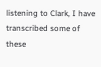listening to Clark, I have transcribed some of these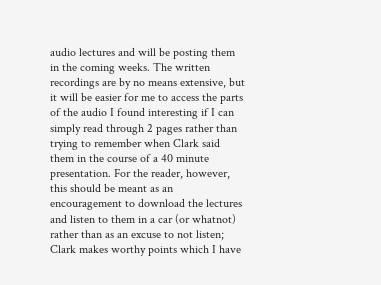audio lectures and will be posting them in the coming weeks. The written recordings are by no means extensive, but it will be easier for me to access the parts of the audio I found interesting if I can simply read through 2 pages rather than trying to remember when Clark said them in the course of a 40 minute presentation. For the reader, however, this should be meant as an encouragement to download the lectures and listen to them in a car (or whatnot) rather than as an excuse to not listen; Clark makes worthy points which I have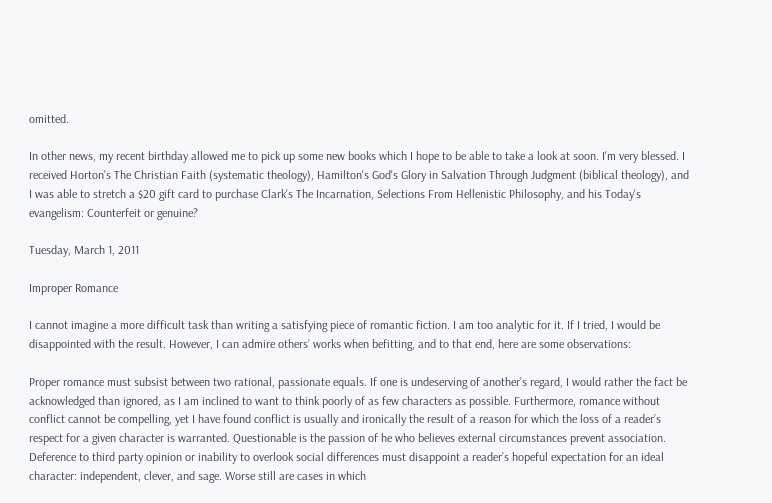omitted.

In other news, my recent birthday allowed me to pick up some new books which I hope to be able to take a look at soon. I'm very blessed. I received Horton's The Christian Faith (systematic theology), Hamilton's God's Glory in Salvation Through Judgment (biblical theology), and I was able to stretch a $20 gift card to purchase Clark's The Incarnation, Selections From Hellenistic Philosophy, and his Today's evangelism: Counterfeit or genuine?

Tuesday, March 1, 2011

Improper Romance

I cannot imagine a more difficult task than writing a satisfying piece of romantic fiction. I am too analytic for it. If I tried, I would be disappointed with the result. However, I can admire others’ works when befitting, and to that end, here are some observations:

Proper romance must subsist between two rational, passionate equals. If one is undeserving of another’s regard, I would rather the fact be acknowledged than ignored, as I am inclined to want to think poorly of as few characters as possible. Furthermore, romance without conflict cannot be compelling, yet I have found conflict is usually and ironically the result of a reason for which the loss of a reader’s respect for a given character is warranted. Questionable is the passion of he who believes external circumstances prevent association. Deference to third party opinion or inability to overlook social differences must disappoint a reader’s hopeful expectation for an ideal character: independent, clever, and sage. Worse still are cases in which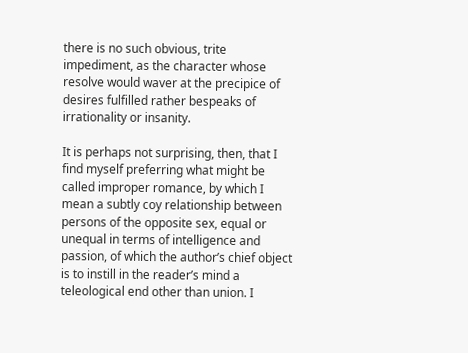there is no such obvious, trite impediment, as the character whose resolve would waver at the precipice of desires fulfilled rather bespeaks of irrationality or insanity.

It is perhaps not surprising, then, that I find myself preferring what might be called improper romance, by which I mean a subtly coy relationship between persons of the opposite sex, equal or unequal in terms of intelligence and passion, of which the author’s chief object is to instill in the reader’s mind a teleological end other than union. I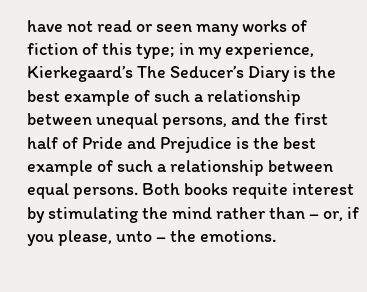have not read or seen many works of fiction of this type; in my experience, Kierkegaard’s The Seducer’s Diary is the best example of such a relationship between unequal persons, and the first half of Pride and Prejudice is the best example of such a relationship between equal persons. Both books requite interest by stimulating the mind rather than – or, if you please, unto – the emotions.